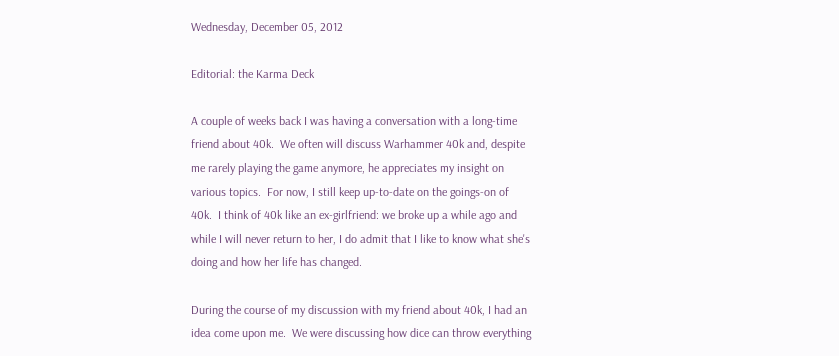Wednesday, December 05, 2012

Editorial: the Karma Deck

A couple of weeks back I was having a conversation with a long-time friend about 40k.  We often will discuss Warhammer 40k and, despite me rarely playing the game anymore, he appreciates my insight on various topics.  For now, I still keep up-to-date on the goings-on of 40k.  I think of 40k like an ex-girlfriend: we broke up a while ago and while I will never return to her, I do admit that I like to know what she's doing and how her life has changed.

During the course of my discussion with my friend about 40k, I had an idea come upon me.  We were discussing how dice can throw everything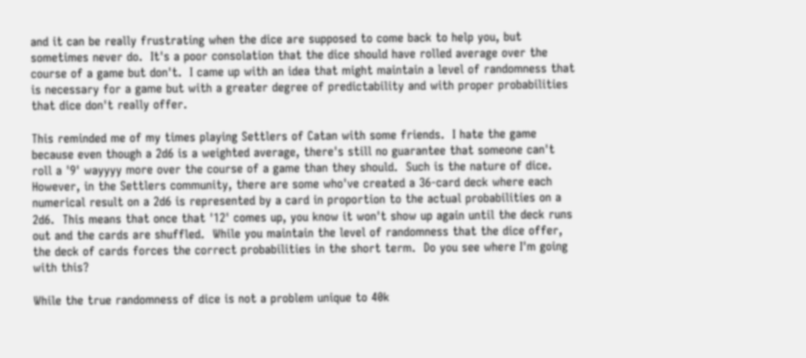and it can be really frustrating when the dice are supposed to come back to help you, but sometimes never do.  It's a poor consolation that the dice should have rolled average over the course of a game but don't.  I came up with an idea that might maintain a level of randomness that is necessary for a game but with a greater degree of predictability and with proper probabilities that dice don't really offer.

This reminded me of my times playing Settlers of Catan with some friends.  I hate the game because even though a 2d6 is a weighted average, there's still no guarantee that someone can't roll a '9' wayyyy more over the course of a game than they should.  Such is the nature of dice.  However, in the Settlers community, there are some who've created a 36-card deck where each numerical result on a 2d6 is represented by a card in proportion to the actual probabilities on a 2d6.  This means that once that '12' comes up, you know it won't show up again until the deck runs out and the cards are shuffled.  While you maintain the level of randomness that the dice offer, the deck of cards forces the correct probabilities in the short term.  Do you see where I'm going with this?

While the true randomness of dice is not a problem unique to 40k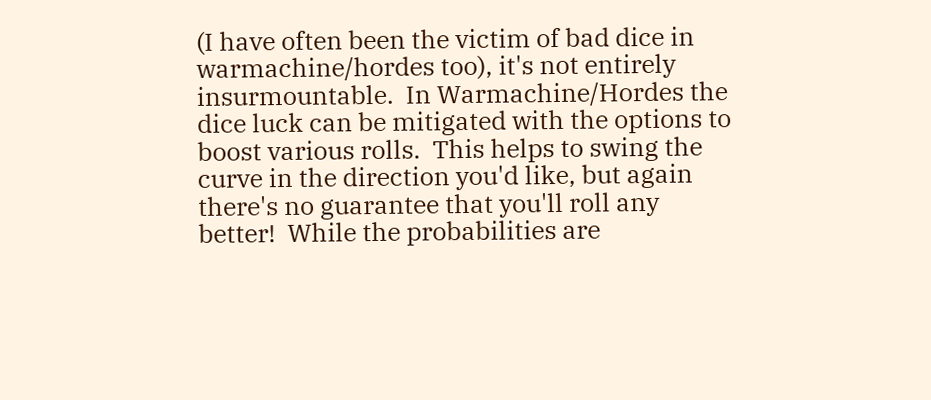(I have often been the victim of bad dice in warmachine/hordes too), it's not entirely insurmountable.  In Warmachine/Hordes the dice luck can be mitigated with the options to boost various rolls.  This helps to swing the curve in the direction you'd like, but again there's no guarantee that you'll roll any better!  While the probabilities are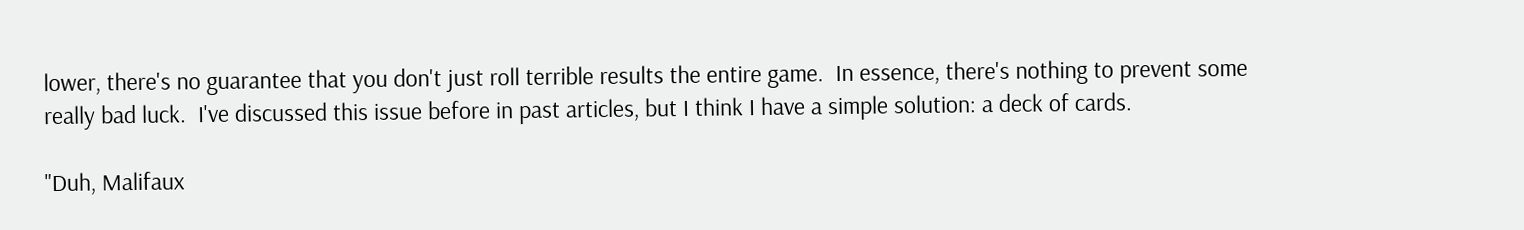lower, there's no guarantee that you don't just roll terrible results the entire game.  In essence, there's nothing to prevent some really bad luck.  I've discussed this issue before in past articles, but I think I have a simple solution: a deck of cards.

"Duh, Malifaux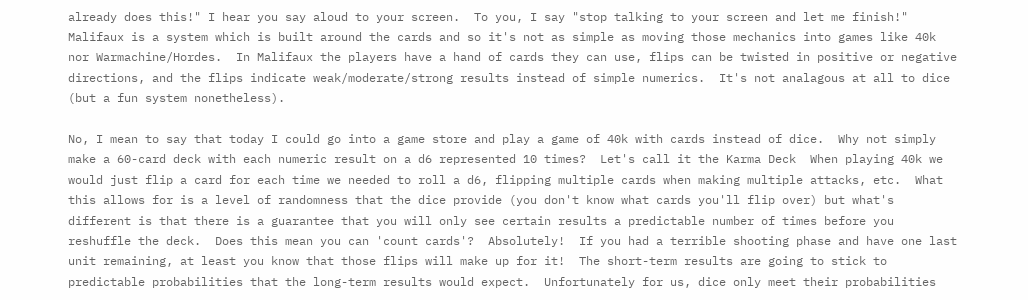already does this!" I hear you say aloud to your screen.  To you, I say "stop talking to your screen and let me finish!"  Malifaux is a system which is built around the cards and so it's not as simple as moving those mechanics into games like 40k nor Warmachine/Hordes.  In Malifaux the players have a hand of cards they can use, flips can be twisted in positive or negative directions, and the flips indicate weak/moderate/strong results instead of simple numerics.  It's not analagous at all to dice (but a fun system nonetheless).

No, I mean to say that today I could go into a game store and play a game of 40k with cards instead of dice.  Why not simply make a 60-card deck with each numeric result on a d6 represented 10 times?  Let's call it the Karma Deck  When playing 40k we would just flip a card for each time we needed to roll a d6, flipping multiple cards when making multiple attacks, etc.  What this allows for is a level of randomness that the dice provide (you don't know what cards you'll flip over) but what's different is that there is a guarantee that you will only see certain results a predictable number of times before you reshuffle the deck.  Does this mean you can 'count cards'?  Absolutely!  If you had a terrible shooting phase and have one last unit remaining, at least you know that those flips will make up for it!  The short-term results are going to stick to predictable probabilities that the long-term results would expect.  Unfortunately for us, dice only meet their probabilities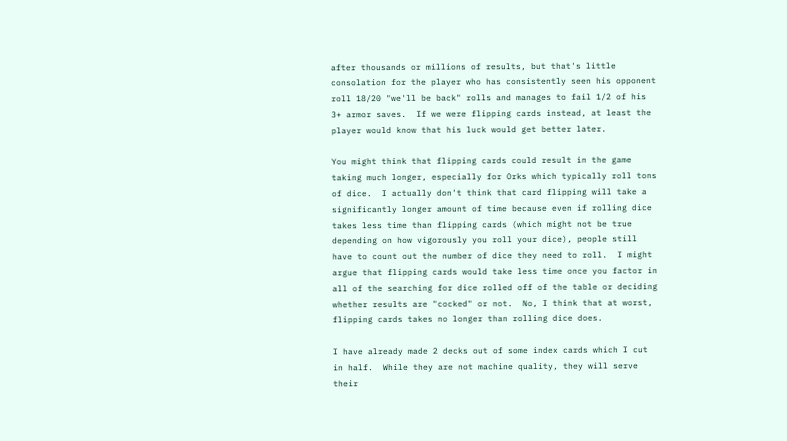after thousands or millions of results, but that's little consolation for the player who has consistently seen his opponent roll 18/20 "we'll be back" rolls and manages to fail 1/2 of his 3+ armor saves.  If we were flipping cards instead, at least the player would know that his luck would get better later.

You might think that flipping cards could result in the game taking much longer, especially for Orks which typically roll tons of dice.  I actually don't think that card flipping will take a significantly longer amount of time because even if rolling dice takes less time than flipping cards (which might not be true depending on how vigorously you roll your dice), people still have to count out the number of dice they need to roll.  I might argue that flipping cards would take less time once you factor in all of the searching for dice rolled off of the table or deciding whether results are "cocked" or not.  No, I think that at worst, flipping cards takes no longer than rolling dice does.

I have already made 2 decks out of some index cards which I cut in half.  While they are not machine quality, they will serve their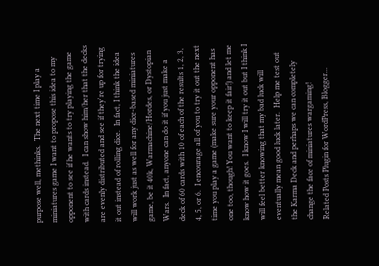purpose well, methinks.  The next time I play a miniatures game I want to propose this idea to my opponent to see if he wants to try playing the game with cards instead.  I can show him/her that the decks are evenly distributed and see if they're up for trying it out instead of rolling dice.  In fact, I think the idea will work just as well for any dice-based miniatures game, be it 40k, Warmachine/Hordes, or Dystopian Wars.  In fact, anyone can do it if you just make a deck of 60 cards with 10 of each of the results 1, 2, 3, 4, 5, or 6.  I encourage all of you to try it out the next time you play a game (make sure your opponent has one too, though! You want to keep it fair!) and let me know how it goes.  I know I will try it out but I think I will feel better knowing that my bad luck will eventually mean good luck later.  Help me test out the Karma Deck and perhaps we can completely change the face of miniatures wargaming!
Related Posts Plugin for WordPress, Blogger...